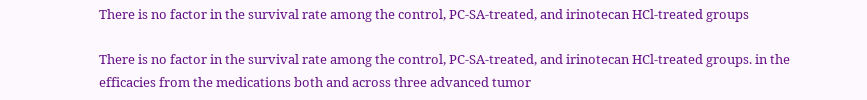There is no factor in the survival rate among the control, PC-SA-treated, and irinotecan HCl-treated groups

There is no factor in the survival rate among the control, PC-SA-treated, and irinotecan HCl-treated groups. in the efficacies from the medications both and across three advanced tumor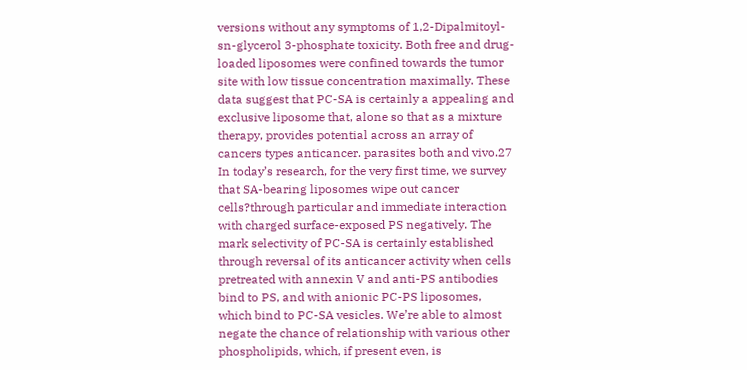versions without any symptoms of 1,2-Dipalmitoyl-sn-glycerol 3-phosphate toxicity. Both free and drug-loaded liposomes were confined towards the tumor site with low tissue concentration maximally. These data suggest that PC-SA is certainly a appealing and exclusive liposome that, alone so that as a mixture therapy, provides potential across an array of cancers types anticancer. parasites both and vivo.27 In today’s research, for the very first time, we survey that SA-bearing liposomes wipe out cancer cells?through particular and immediate interaction with charged surface-exposed PS negatively. The mark selectivity of PC-SA is certainly established through reversal of its anticancer activity when cells pretreated with annexin V and anti-PS antibodies bind to PS, and with anionic PC-PS liposomes, which bind to PC-SA vesicles. We’re able to almost negate the chance of relationship with various other phospholipids, which, if present even, is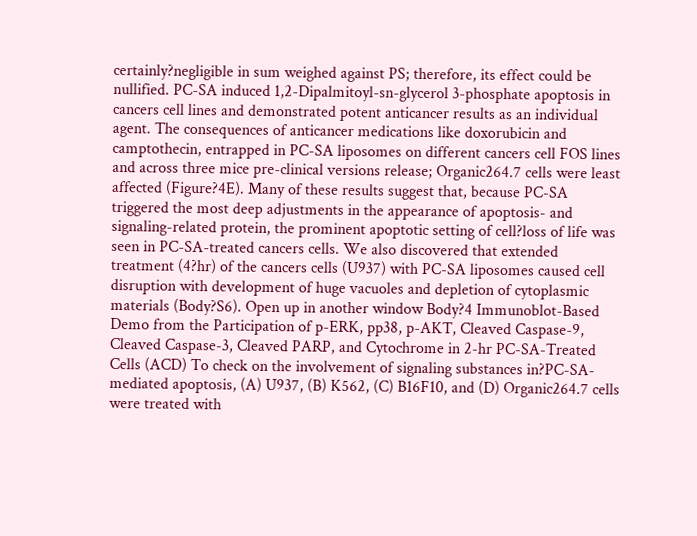certainly?negligible in sum weighed against PS; therefore, its effect could be nullified. PC-SA induced 1,2-Dipalmitoyl-sn-glycerol 3-phosphate apoptosis in cancers cell lines and demonstrated potent anticancer results as an individual agent. The consequences of anticancer medications like doxorubicin and camptothecin, entrapped in PC-SA liposomes on different cancers cell FOS lines and across three mice pre-clinical versions release; Organic264.7 cells were least affected (Figure?4E). Many of these results suggest that, because PC-SA triggered the most deep adjustments in the appearance of apoptosis- and signaling-related protein, the prominent apoptotic setting of cell?loss of life was seen in PC-SA-treated cancers cells. We also discovered that extended treatment (4?hr) of the cancers cells (U937) with PC-SA liposomes caused cell disruption with development of huge vacuoles and depletion of cytoplasmic materials (Body?S6). Open up in another window Body?4 Immunoblot-Based Demo from the Participation of p-ERK, pp38, p-AKT, Cleaved Caspase-9, Cleaved Caspase-3, Cleaved PARP, and Cytochrome in 2-hr PC-SA-Treated Cells (ACD) To check on the involvement of signaling substances in?PC-SA-mediated apoptosis, (A) U937, (B) K562, (C) B16F10, and (D) Organic264.7 cells were treated with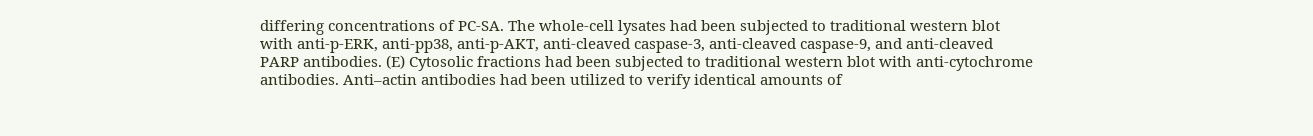differing concentrations of PC-SA. The whole-cell lysates had been subjected to traditional western blot with anti-p-ERK, anti-pp38, anti-p-AKT, anti-cleaved caspase-3, anti-cleaved caspase-9, and anti-cleaved PARP antibodies. (E) Cytosolic fractions had been subjected to traditional western blot with anti-cytochrome antibodies. Anti–actin antibodies had been utilized to verify identical amounts of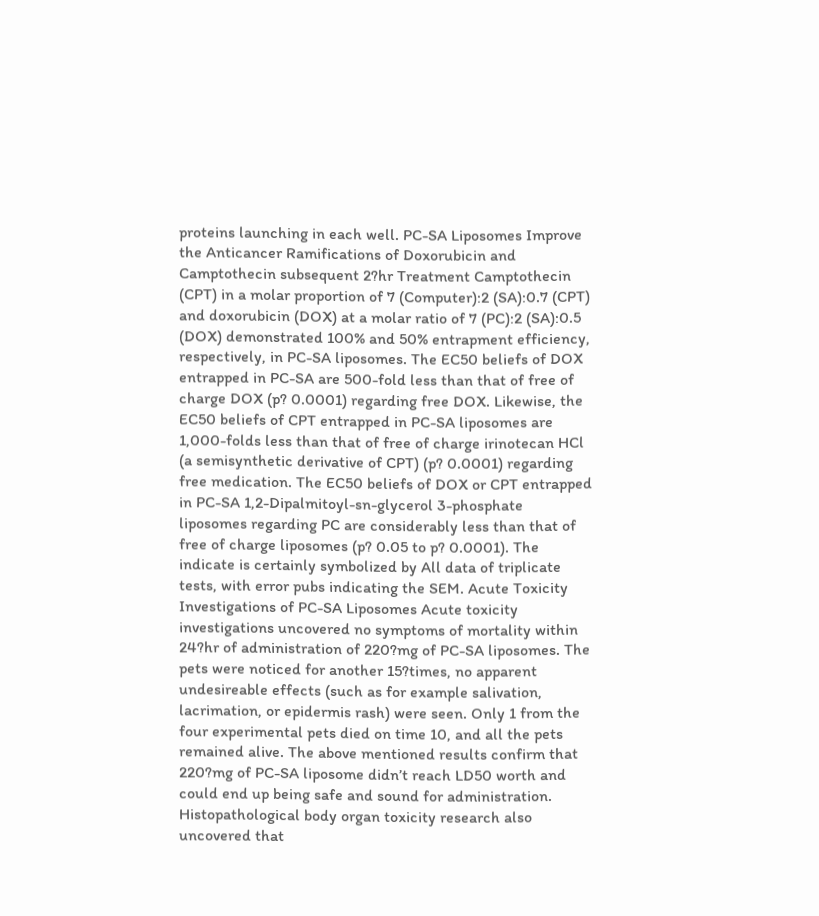proteins launching in each well. PC-SA Liposomes Improve the Anticancer Ramifications of Doxorubicin and Camptothecin subsequent 2?hr Treatment Camptothecin (CPT) in a molar proportion of 7 (Computer):2 (SA):0.7 (CPT) and doxorubicin (DOX) at a molar ratio of 7 (PC):2 (SA):0.5 (DOX) demonstrated 100% and 50% entrapment efficiency, respectively, in PC-SA liposomes. The EC50 beliefs of DOX entrapped in PC-SA are 500-fold less than that of free of charge DOX (p? 0.0001) regarding free DOX. Likewise, the EC50 beliefs of CPT entrapped in PC-SA liposomes are 1,000-folds less than that of free of charge irinotecan HCl (a semisynthetic derivative of CPT) (p? 0.0001) regarding free medication. The EC50 beliefs of DOX or CPT entrapped in PC-SA 1,2-Dipalmitoyl-sn-glycerol 3-phosphate liposomes regarding PC are considerably less than that of free of charge liposomes (p? 0.05 to p? 0.0001). The indicate is certainly symbolized by All data of triplicate tests, with error pubs indicating the SEM. Acute Toxicity Investigations of PC-SA Liposomes Acute toxicity investigations uncovered no symptoms of mortality within 24?hr of administration of 220?mg of PC-SA liposomes. The pets were noticed for another 15?times, no apparent undesireable effects (such as for example salivation, lacrimation, or epidermis rash) were seen. Only 1 from the four experimental pets died on time 10, and all the pets remained alive. The above mentioned results confirm that 220?mg of PC-SA liposome didn’t reach LD50 worth and could end up being safe and sound for administration. Histopathological body organ toxicity research also uncovered that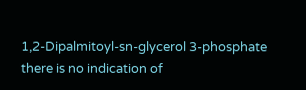1,2-Dipalmitoyl-sn-glycerol 3-phosphate there is no indication of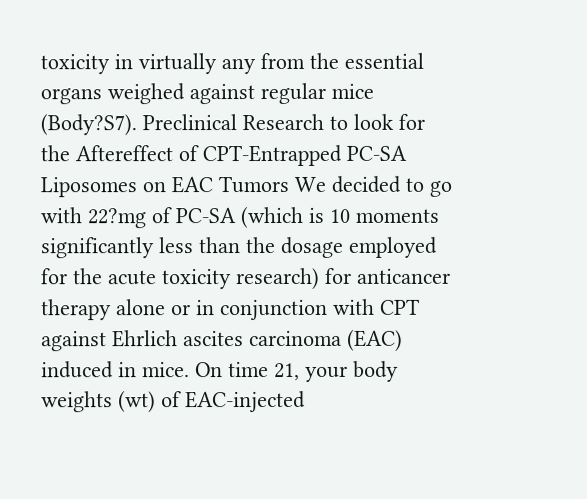toxicity in virtually any from the essential organs weighed against regular mice (Body?S7). Preclinical Research to look for the Aftereffect of CPT-Entrapped PC-SA Liposomes on EAC Tumors We decided to go with 22?mg of PC-SA (which is 10 moments significantly less than the dosage employed for the acute toxicity research) for anticancer therapy alone or in conjunction with CPT against Ehrlich ascites carcinoma (EAC) induced in mice. On time 21, your body weights (wt) of EAC-injected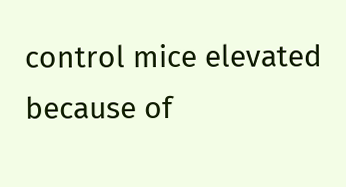control mice elevated because of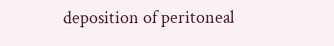deposition of peritoneal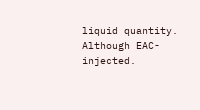liquid quantity. Although EAC-injected.